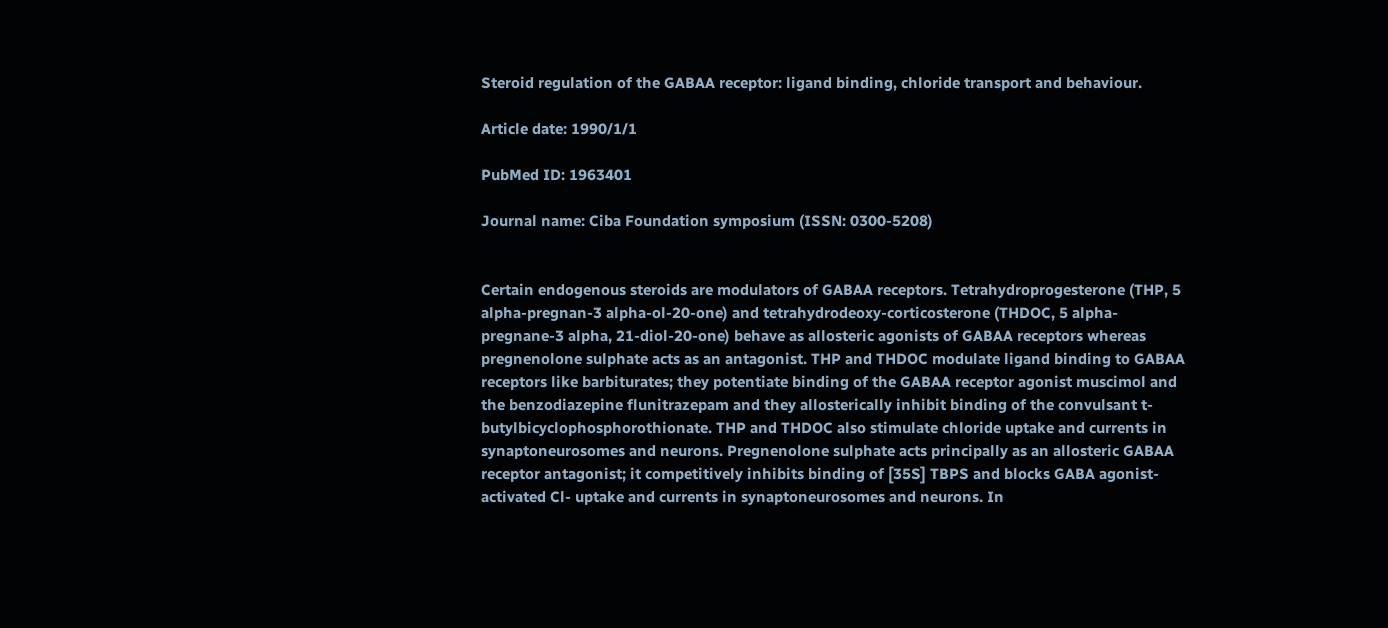Steroid regulation of the GABAA receptor: ligand binding, chloride transport and behaviour.

Article date: 1990/1/1

PubMed ID: 1963401

Journal name: Ciba Foundation symposium (ISSN: 0300-5208)


Certain endogenous steroids are modulators of GABAA receptors. Tetrahydroprogesterone (THP, 5 alpha-pregnan-3 alpha-ol-20-one) and tetrahydrodeoxy-corticosterone (THDOC, 5 alpha-pregnane-3 alpha, 21-diol-20-one) behave as allosteric agonists of GABAA receptors whereas pregnenolone sulphate acts as an antagonist. THP and THDOC modulate ligand binding to GABAA receptors like barbiturates; they potentiate binding of the GABAA receptor agonist muscimol and the benzodiazepine flunitrazepam and they allosterically inhibit binding of the convulsant t-butylbicyclophosphorothionate. THP and THDOC also stimulate chloride uptake and currents in synaptoneurosomes and neurons. Pregnenolone sulphate acts principally as an allosteric GABAA receptor antagonist; it competitively inhibits binding of [35S] TBPS and blocks GABA agonist-activated Cl- uptake and currents in synaptoneurosomes and neurons. In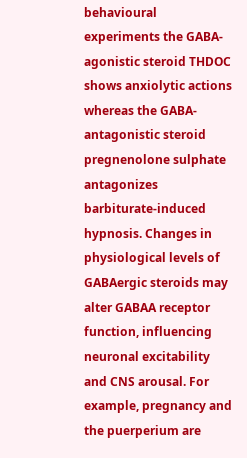behavioural experiments the GABA-agonistic steroid THDOC shows anxiolytic actions whereas the GABA-antagonistic steroid pregnenolone sulphate antagonizes barbiturate-induced hypnosis. Changes in physiological levels of GABAergic steroids may alter GABAA receptor function, influencing neuronal excitability and CNS arousal. For example, pregnancy and the puerperium are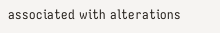associated with alterations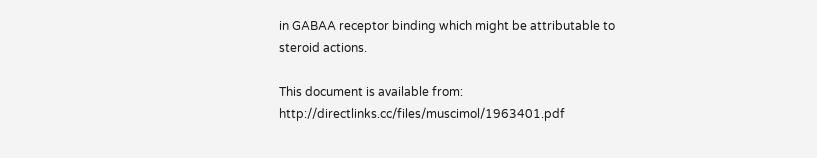in GABAA receptor binding which might be attributable to steroid actions.

This document is available from: http://directlinks.cc/files/muscimol/1963401.pdf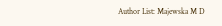Author List: Majewska M D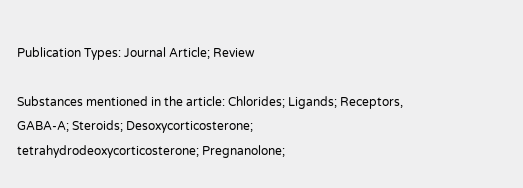Publication Types: Journal Article; Review

Substances mentioned in the article: Chlorides; Ligands; Receptors, GABA-A; Steroids; Desoxycorticosterone; tetrahydrodeoxycorticosterone; Pregnanolone;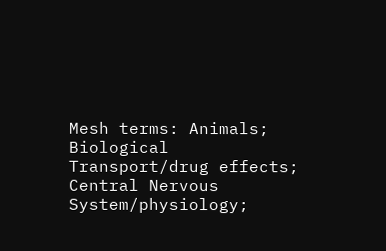Mesh terms: Animals; Biological Transport/drug effects; Central Nervous System/physiology;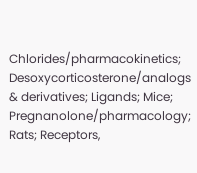Chlorides/pharmacokinetics; Desoxycorticosterone/analogs & derivatives; Ligands; Mice; Pregnanolone/pharmacology; Rats; Receptors,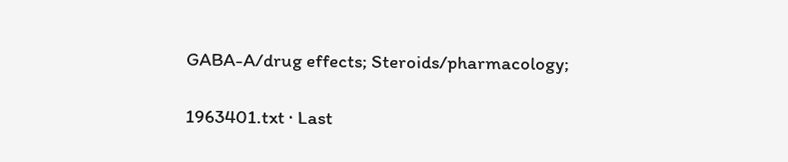GABA-A/drug effects; Steroids/pharmacology;

1963401.txt · Last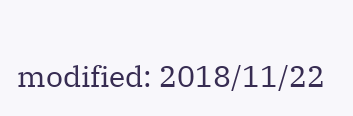modified: 2018/11/22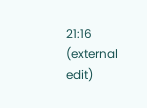21:16 (external edit)